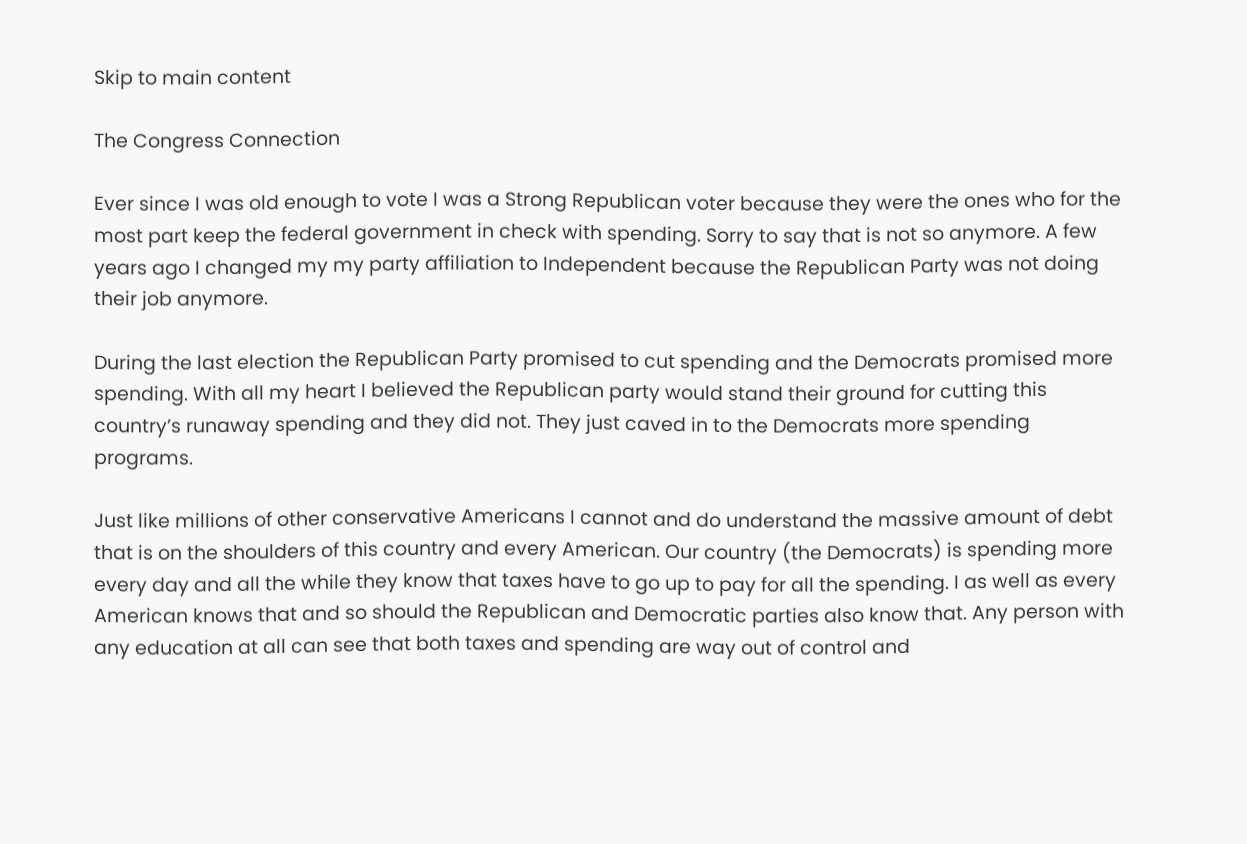Skip to main content

The Congress Connection

Ever since I was old enough to vote I was a Strong Republican voter because they were the ones who for the most part keep the federal government in check with spending. Sorry to say that is not so anymore. A few years ago I changed my my party affiliation to Independent because the Republican Party was not doing their job anymore.

During the last election the Republican Party promised to cut spending and the Democrats promised more spending. With all my heart I believed the Republican party would stand their ground for cutting this country’s runaway spending and they did not. They just caved in to the Democrats more spending programs.

Just like millions of other conservative Americans I cannot and do understand the massive amount of debt that is on the shoulders of this country and every American. Our country (the Democrats) is spending more every day and all the while they know that taxes have to go up to pay for all the spending. I as well as every American knows that and so should the Republican and Democratic parties also know that. Any person with any education at all can see that both taxes and spending are way out of control and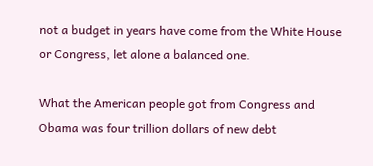not a budget in years have come from the White House or Congress, let alone a balanced one.

What the American people got from Congress and Obama was four trillion dollars of new debt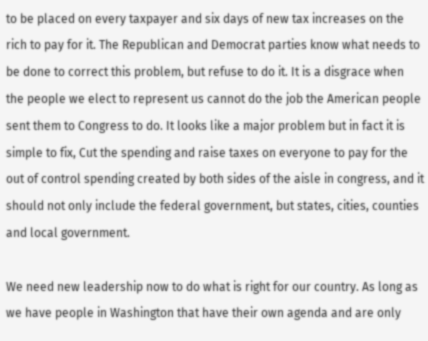to be placed on every taxpayer and six days of new tax increases on the rich to pay for it. The Republican and Democrat parties know what needs to be done to correct this problem, but refuse to do it. It is a disgrace when the people we elect to represent us cannot do the job the American people sent them to Congress to do. It looks like a major problem but in fact it is simple to fix, Cut the spending and raise taxes on everyone to pay for the out of control spending created by both sides of the aisle in congress, and it should not only include the federal government, but states, cities, counties and local government.

We need new leadership now to do what is right for our country. As long as we have people in Washington that have their own agenda and are only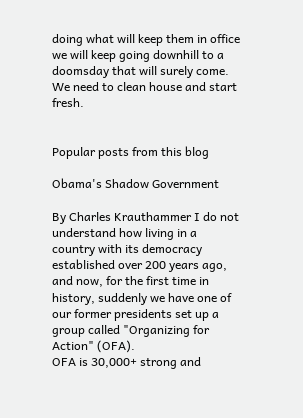doing what will keep them in office we will keep going downhill to a doomsday that will surely come. We need to clean house and start fresh.


Popular posts from this blog

Obama's Shadow Government

By Charles Krauthammer I do not understand how living in a country with its democracy established over 200 years ago, and now, for the first time in history, suddenly we have one of our former presidents set up a group called "Organizing for Action" (OFA).
OFA is 30,000+ strong and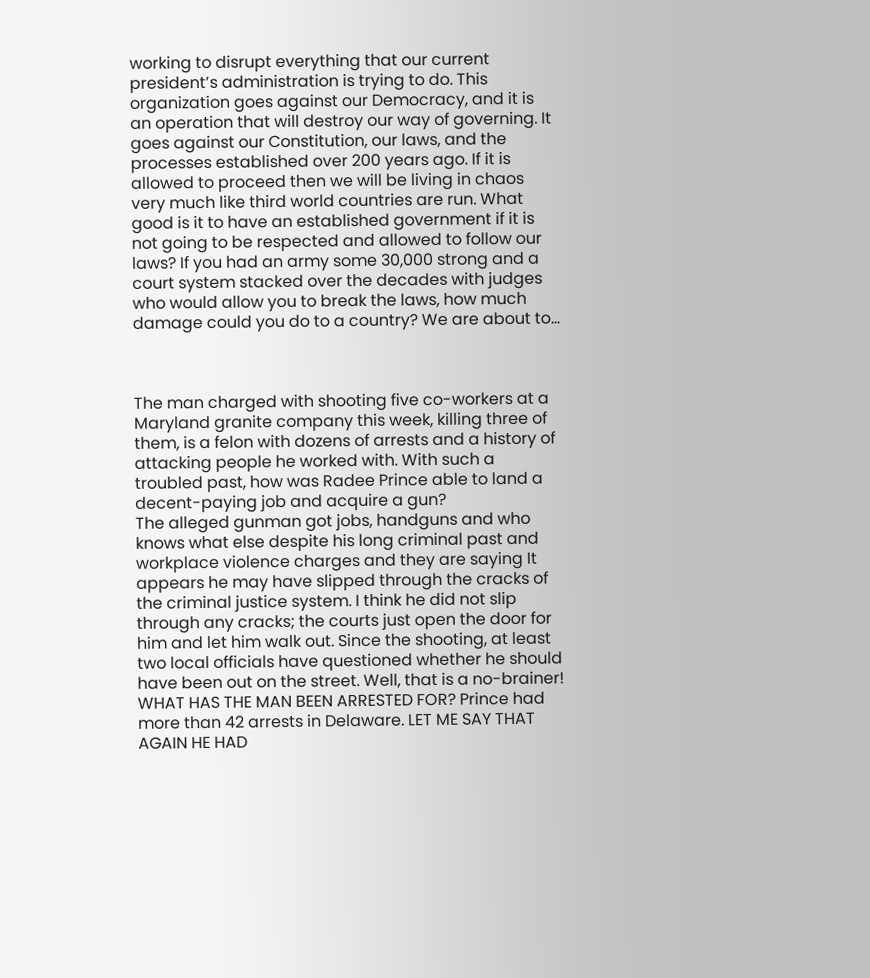working to disrupt everything that our current president’s administration is trying to do. This organization goes against our Democracy, and it is an operation that will destroy our way of governing. It goes against our Constitution, our laws, and the processes established over 200 years ago. If it is allowed to proceed then we will be living in chaos very much like third world countries are run. What good is it to have an established government if it is not going to be respected and allowed to follow our laws? If you had an army some 30,000 strong and a court system stacked over the decades with judges who would allow you to break the laws, how much damage could you do to a country? We are about to…



The man charged with shooting five co-workers at a Maryland granite company this week, killing three of them, is a felon with dozens of arrests and a history of attacking people he worked with. With such a troubled past, how was Radee Prince able to land a decent-paying job and acquire a gun?
The alleged gunman got jobs, handguns and who knows what else despite his long criminal past and workplace violence charges and they are saying It appears he may have slipped through the cracks of the criminal justice system. I think he did not slip through any cracks; the courts just open the door for him and let him walk out. Since the shooting, at least two local officials have questioned whether he should have been out on the street. Well, that is a no-brainer!
WHAT HAS THE MAN BEEN ARRESTED FOR? Prince had more than 42 arrests in Delaware. LET ME SAY THAT AGAIN HE HAD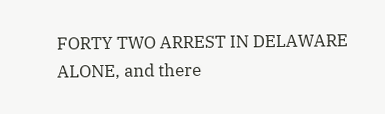FORTY TWO ARREST IN DELAWARE ALONE, and there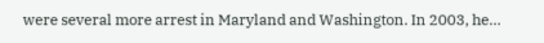were several more arrest in Maryland and Washington. In 2003, he…